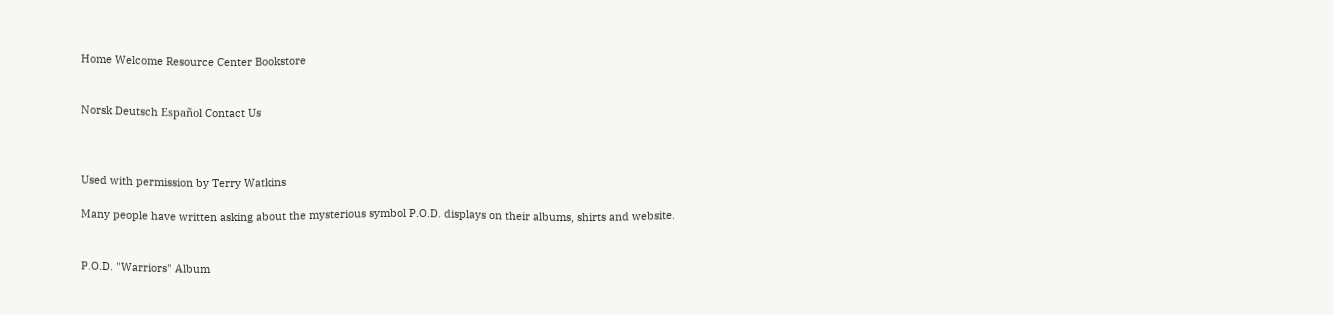Home Welcome Resource Center Bookstore


Norsk Deutsch Español Contact Us



Used with permission by Terry Watkins

Many people have written asking about the mysterious symbol P.O.D. displays on their albums, shirts and website.


P.O.D. "Warriors" Album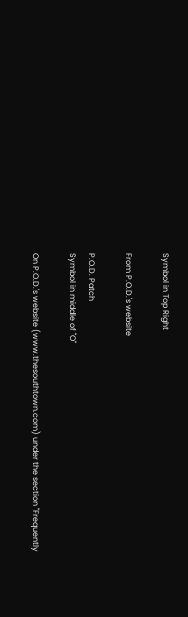Symbol in Top Right

From P.O.D.'s website

P.O.D. Patch
Symbol in middle of "O"

On P.O.D.'s website (www.thesouthtown.com) under the section "Frequently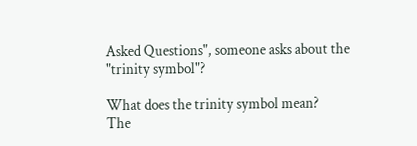Asked Questions", someone asks about the "trinity symbol"?

What does the trinity symbol mean?
The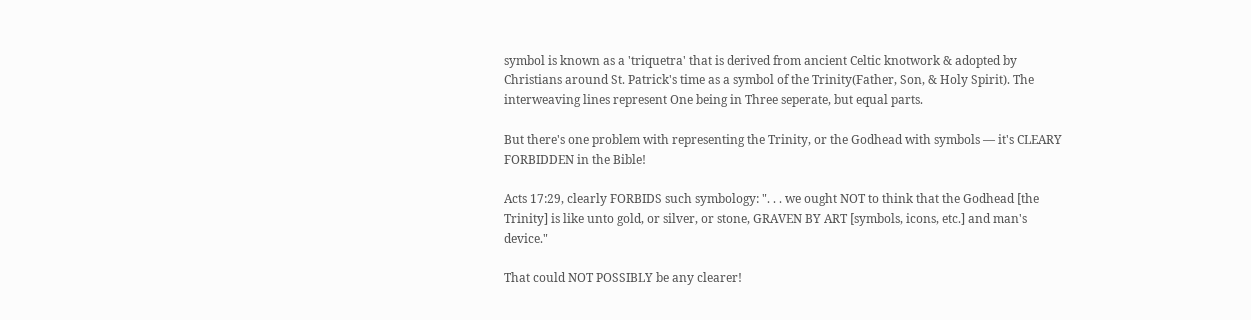symbol is known as a 'triquetra' that is derived from ancient Celtic knotwork & adopted by Christians around St. Patrick's time as a symbol of the Trinity(Father, Son, & Holy Spirit). The interweaving lines represent One being in Three seperate, but equal parts.

But there's one problem with representing the Trinity, or the Godhead with symbols — it's CLEARY FORBIDDEN in the Bible!

Acts 17:29, clearly FORBIDS such symbology: ". . . we ought NOT to think that the Godhead [the Trinity] is like unto gold, or silver, or stone, GRAVEN BY ART [symbols, icons, etc.] and man's device."

That could NOT POSSIBLY be any clearer!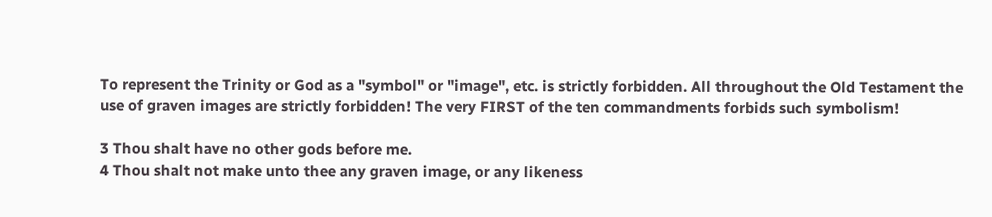To represent the Trinity or God as a "symbol" or "image", etc. is strictly forbidden. All throughout the Old Testament the use of graven images are strictly forbidden! The very FIRST of the ten commandments forbids such symbolism!

3 Thou shalt have no other gods before me.
4 Thou shalt not make unto thee any graven image, or any likeness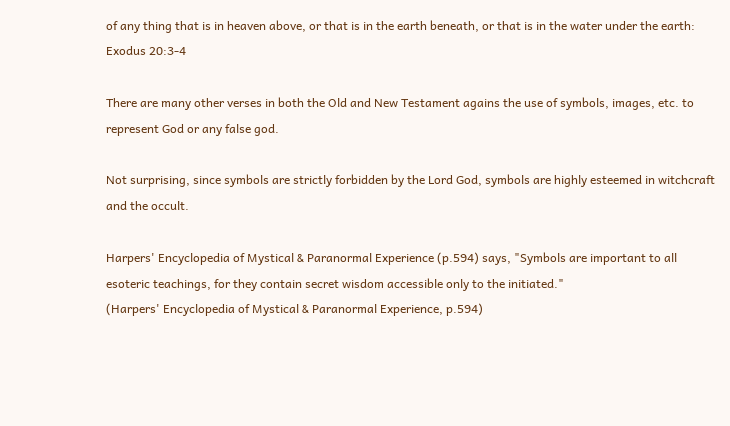of any thing that is in heaven above, or that is in the earth beneath, or that is in the water under the earth:
Exodus 20:3-4

There are many other verses in both the Old and New Testament agains the use of symbols, images, etc. to represent God or any false god.

Not surprising, since symbols are strictly forbidden by the Lord God, symbols are highly esteemed in witchcraft and the occult.

Harpers' Encyclopedia of Mystical & Paranormal Experience (p.594) says, "Symbols are important to all esoteric teachings, for they contain secret wisdom accessible only to the initiated."
(Harpers' Encyclopedia of Mystical & Paranormal Experience, p.594)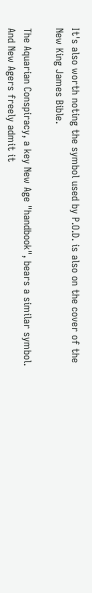It's also worth noting the symbol used by P.O.D. is also on the cover of the New King James Bible.

The Aquarian Conspiracy, a key New Age "handbook", bears a similar symbol. And New Agers freely admit it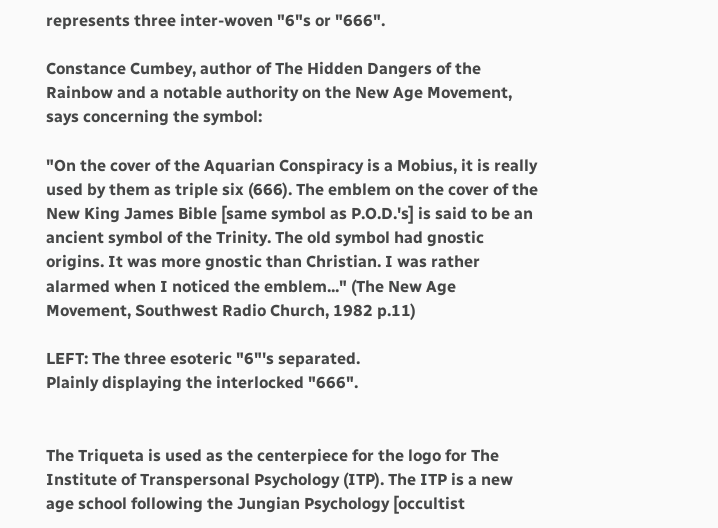represents three inter-woven "6"s or "666".

Constance Cumbey, author of The Hidden Dangers of the Rainbow and a notable authority on the New Age Movement, says concerning the symbol:

"On the cover of the Aquarian Conspiracy is a Mobius, it is really used by them as triple six (666). The emblem on the cover of the New King James Bible [same symbol as P.O.D.'s] is said to be an ancient symbol of the Trinity. The old symbol had gnostic origins. It was more gnostic than Christian. I was rather alarmed when I noticed the emblem..." (The New Age Movement, Southwest Radio Church, 1982 p.11)

LEFT: The three esoteric "6"'s separated.
Plainly displaying the interlocked "666".


The Triqueta is used as the centerpiece for the logo for The Institute of Transpersonal Psychology (ITP). The ITP is a new age school following the Jungian Psychology [occultist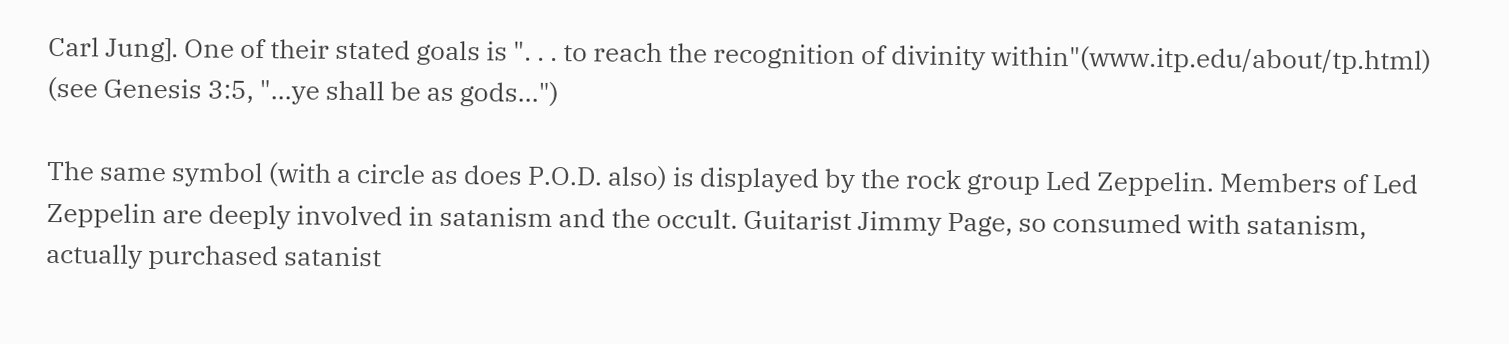Carl Jung]. One of their stated goals is ". . . to reach the recognition of divinity within"(www.itp.edu/about/tp.html) (see Genesis 3:5, "...ye shall be as gods...")

The same symbol (with a circle as does P.O.D. also) is displayed by the rock group Led Zeppelin. Members of Led Zeppelin are deeply involved in satanism and the occult. Guitarist Jimmy Page, so consumed with satanism, actually purchased satanist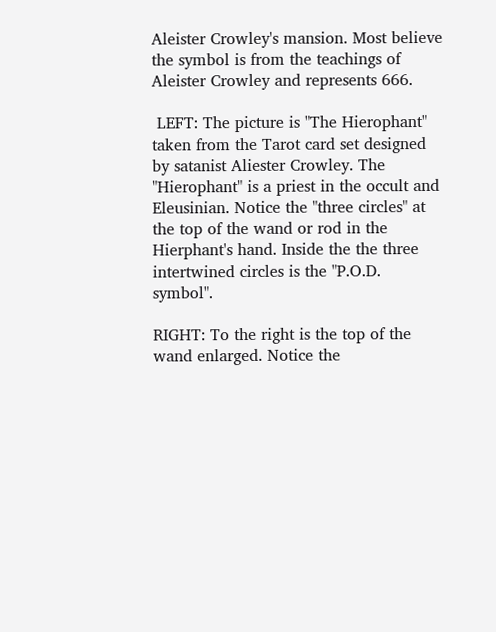Aleister Crowley's mansion. Most believe the symbol is from the teachings of Aleister Crowley and represents 666.

 LEFT: The picture is "The Hierophant" taken from the Tarot card set designed by satanist Aliester Crowley. The "Hierophant" is a priest in the occult and Eleusinian. Notice the "three circles" at the top of the wand or rod in the Hierphant's hand. Inside the the three intertwined circles is the "P.O.D. symbol".

RIGHT: To the right is the top of the wand enlarged. Notice the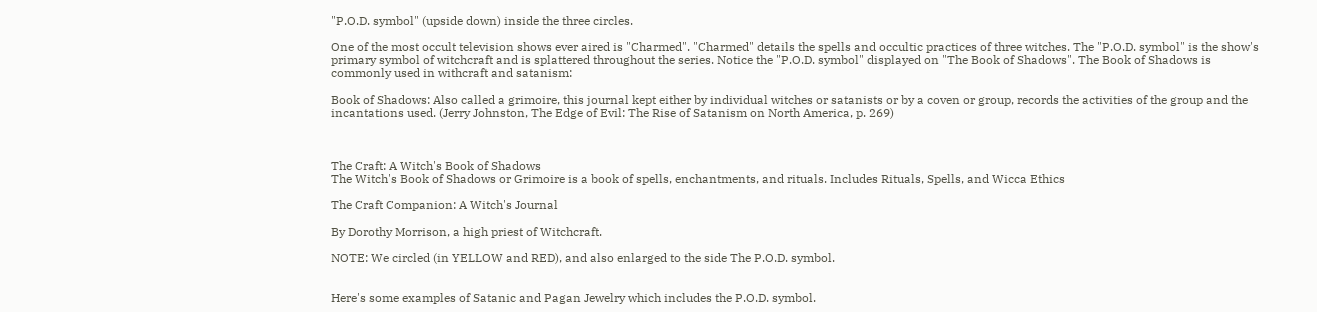"P.O.D. symbol" (upside down) inside the three circles.

One of the most occult television shows ever aired is "Charmed". "Charmed" details the spells and occultic practices of three witches. The "P.O.D. symbol" is the show's primary symbol of witchcraft and is splattered throughout the series. Notice the "P.O.D. symbol" displayed on "The Book of Shadows". The Book of Shadows is commonly used in withcraft and satanism:

Book of Shadows: Also called a grimoire, this journal kept either by individual witches or satanists or by a coven or group, records the activities of the group and the incantations used. (Jerry Johnston, The Edge of Evil: The Rise of Satanism on North America, p. 269)



The Craft: A Witch's Book of Shadows
The Witch's Book of Shadows or Grimoire is a book of spells, enchantments, and rituals. Includes Rituals, Spells, and Wicca Ethics

The Craft Companion: A Witch's Journal

By Dorothy Morrison, a high priest of Witchcraft.

NOTE: We circled (in YELLOW and RED), and also enlarged to the side The P.O.D. symbol.


Here's some examples of Satanic and Pagan Jewelry which includes the P.O.D. symbol.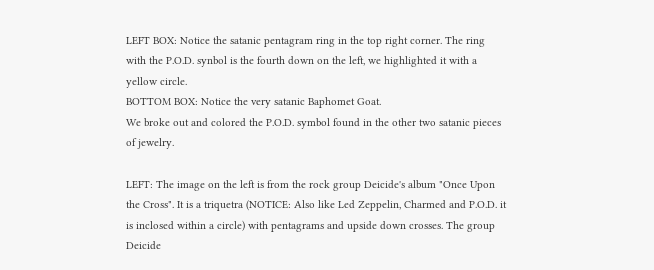LEFT BOX: Notice the satanic pentagram ring in the top right corner. The ring with the P.O.D. synbol is the fourth down on the left, we highlighted it with a yellow circle.
BOTTOM BOX: Notice the very satanic Baphomet Goat.
We broke out and colored the P.O.D. symbol found in the other two satanic pieces of jewelry.

LEFT: The image on the left is from the rock group Deicide's album "Once Upon the Cross". It is a triquetra (NOTICE: Also like Led Zeppelin, Charmed and P.O.D. it is inclosed within a circle) with pentagrams and upside down crosses. The group Deicide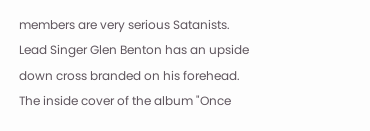members are very serious Satanists. Lead Singer Glen Benton has an upside down cross branded on his forehead. The inside cover of the album "Once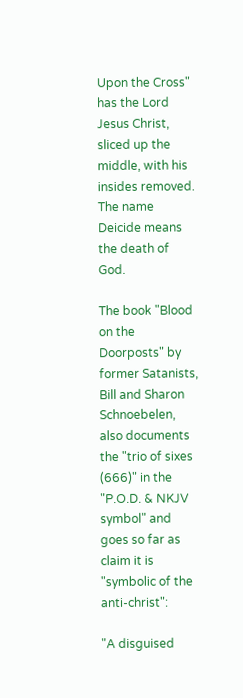Upon the Cross" has the Lord Jesus Christ, sliced up the middle, with his insides removed. The name Deicide means the death of God.

The book "Blood on the Doorposts" by former Satanists, Bill and Sharon Schnoebelen, also documents the "trio of sixes (666)" in the "P.O.D. & NKJV symbol" and goes so far as claim it is "symbolic of the anti-christ":

"A disguised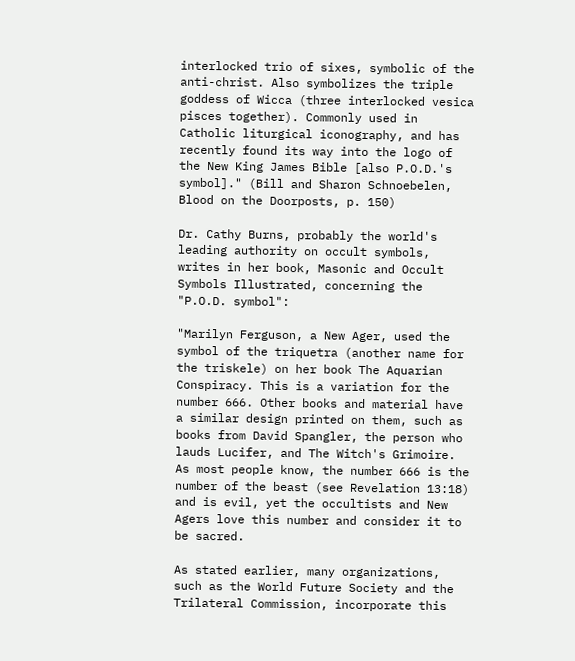interlocked trio of sixes, symbolic of the anti-christ. Also symbolizes the triple goddess of Wicca (three interlocked vesica pisces together). Commonly used in Catholic liturgical iconography, and has recently found its way into the logo of the New King James Bible [also P.O.D.'s symbol]." (Bill and Sharon Schnoebelen, Blood on the Doorposts, p. 150)

Dr. Cathy Burns, probably the world's leading authority on occult symbols, writes in her book, Masonic and Occult Symbols Illustrated, concerning the "P.O.D. symbol":

"Marilyn Ferguson, a New Ager, used the symbol of the triquetra (another name for the triskele) on her book The Aquarian Conspiracy. This is a variation for the number 666. Other books and material have a similar design printed on them, such as books from David Spangler, the person who lauds Lucifer, and The Witch's Grimoire. As most people know, the number 666 is the number of the beast (see Revelation 13:18) and is evil, yet the occultists and New Agers love this number and consider it to be sacred.

As stated earlier, many organizations, such as the World Future Society and the Trilateral Commission, incorporate this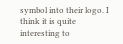symbol into their logo. I think it is quite interesting to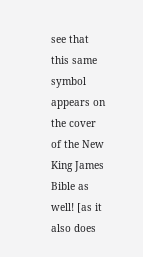see that this same symbol appears on the cover of the New King James Bible as well! [as it also does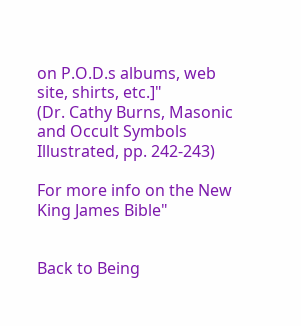on P.O.D.s albums, web site, shirts, etc.]"
(Dr. Cathy Burns, Masonic and Occult Symbols Illustrated, pp. 242-243)

For more info on the New King James Bible"


Back to Being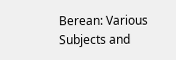Berean: Various Subjects and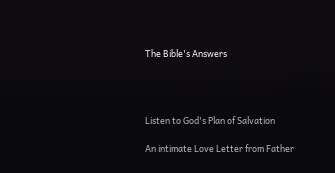The Bible's Answers




Listen to God's Plan of Salvation

An intimate Love Letter from Father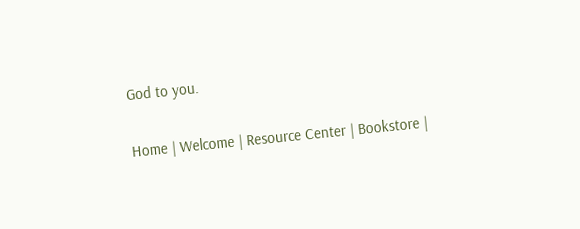God to you.

Home | Welcome | Resource Center | Bookstore |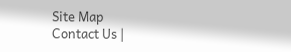Site Map
Contact Us |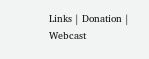Links | Donation | Webcast